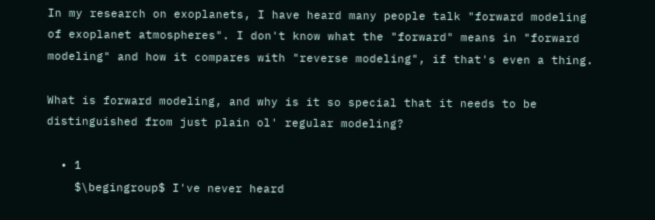In my research on exoplanets, I have heard many people talk "forward modeling of exoplanet atmospheres". I don't know what the "forward" means in "forward modeling" and how it compares with "reverse modeling", if that's even a thing.

What is forward modeling, and why is it so special that it needs to be distinguished from just plain ol' regular modeling?

  • 1
    $\begingroup$ I've never heard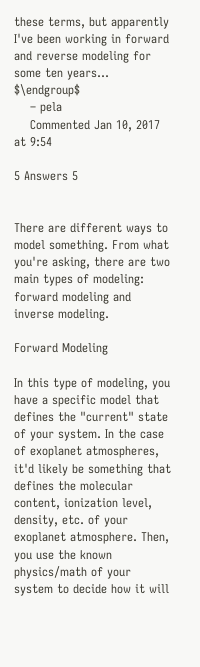these terms, but apparently I've been working in forward and reverse modeling for some ten years… $\endgroup$
    – pela
    Commented Jan 10, 2017 at 9:54

5 Answers 5


There are different ways to model something. From what you're asking, there are two main types of modeling: forward modeling and inverse modeling.

Forward Modeling

In this type of modeling, you have a specific model that defines the "current" state of your system. In the case of exoplanet atmospheres, it'd likely be something that defines the molecular content, ionization level, density, etc. of your exoplanet atmosphere. Then, you use the known physics/math of your system to decide how it will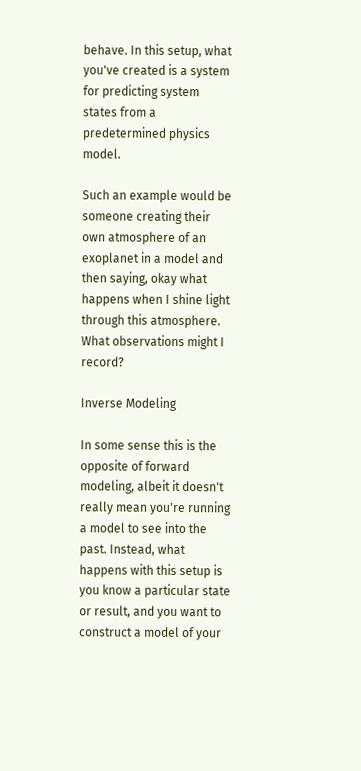behave. In this setup, what you've created is a system for predicting system states from a predetermined physics model.

Such an example would be someone creating their own atmosphere of an exoplanet in a model and then saying, okay what happens when I shine light through this atmosphere. What observations might I record?

Inverse Modeling

In some sense this is the opposite of forward modeling, albeit it doesn't really mean you're running a model to see into the past. Instead, what happens with this setup is you know a particular state or result, and you want to construct a model of your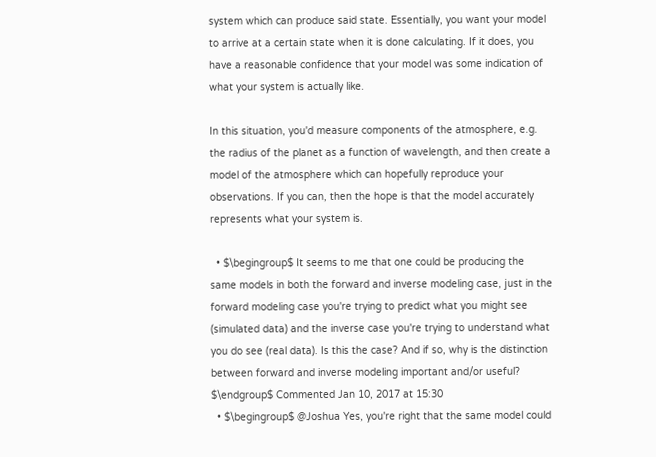system which can produce said state. Essentially, you want your model to arrive at a certain state when it is done calculating. If it does, you have a reasonable confidence that your model was some indication of what your system is actually like.

In this situation, you'd measure components of the atmosphere, e.g. the radius of the planet as a function of wavelength, and then create a model of the atmosphere which can hopefully reproduce your observations. If you can, then the hope is that the model accurately represents what your system is.

  • $\begingroup$ It seems to me that one could be producing the same models in both the forward and inverse modeling case, just in the forward modeling case you're trying to predict what you might see (simulated data) and the inverse case you're trying to understand what you do see (real data). Is this the case? And if so, why is the distinction between forward and inverse modeling important and/or useful? $\endgroup$ Commented Jan 10, 2017 at 15:30
  • $\begingroup$ @Joshua Yes, you're right that the same model could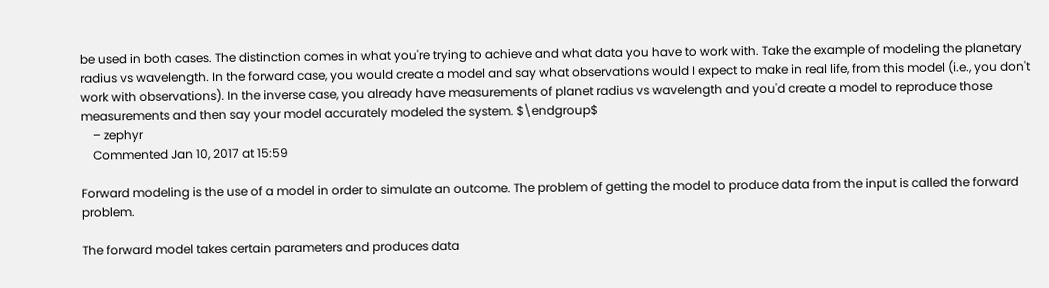be used in both cases. The distinction comes in what you're trying to achieve and what data you have to work with. Take the example of modeling the planetary radius vs wavelength. In the forward case, you would create a model and say what observations would I expect to make in real life, from this model (i.e., you don't work with observations). In the inverse case, you already have measurements of planet radius vs wavelength and you'd create a model to reproduce those measurements and then say your model accurately modeled the system. $\endgroup$
    – zephyr
    Commented Jan 10, 2017 at 15:59

Forward modeling is the use of a model in order to simulate an outcome. The problem of getting the model to produce data from the input is called the forward problem.

The forward model takes certain parameters and produces data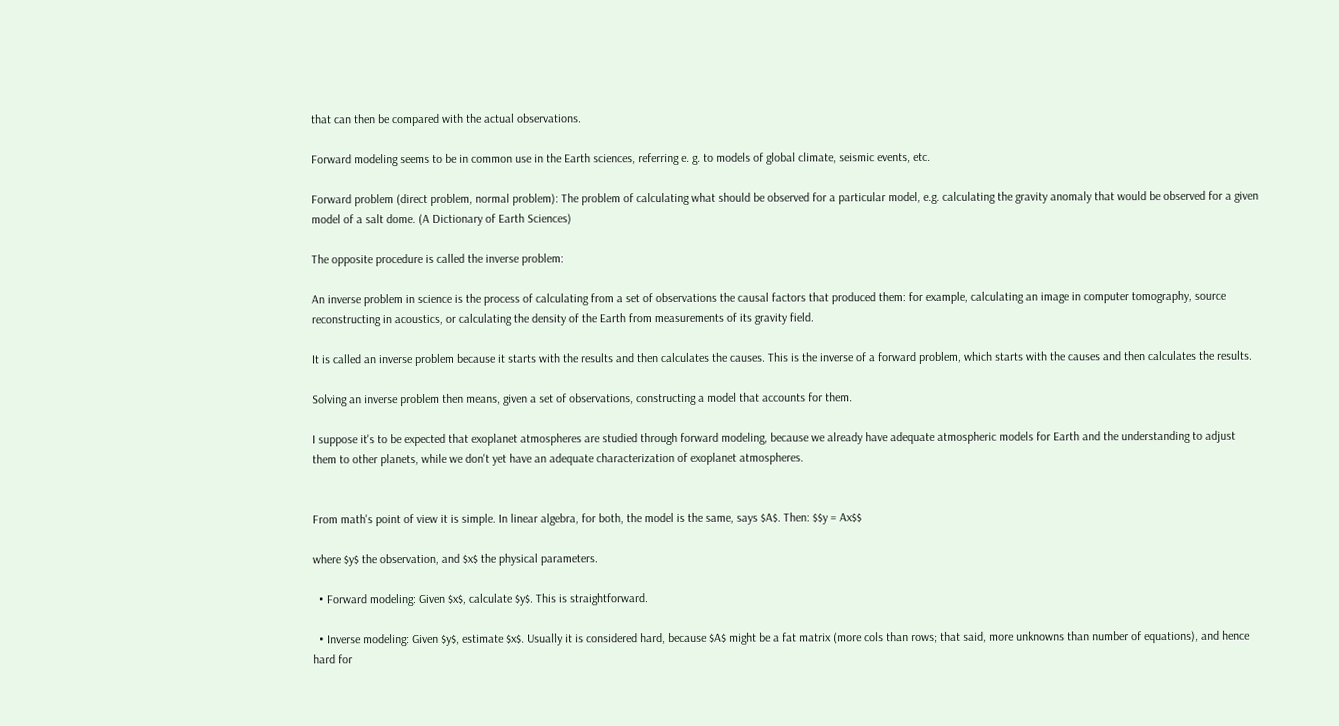that can then be compared with the actual observations.

Forward modeling seems to be in common use in the Earth sciences, referring e. g. to models of global climate, seismic events, etc.

Forward problem (direct problem, normal problem): The problem of calculating what should be observed for a particular model, e.g. calculating the gravity anomaly that would be observed for a given model of a salt dome. (A Dictionary of Earth Sciences)

The opposite procedure is called the inverse problem:

An inverse problem in science is the process of calculating from a set of observations the causal factors that produced them: for example, calculating an image in computer tomography, source reconstructing in acoustics, or calculating the density of the Earth from measurements of its gravity field.

It is called an inverse problem because it starts with the results and then calculates the causes. This is the inverse of a forward problem, which starts with the causes and then calculates the results.

Solving an inverse problem then means, given a set of observations, constructing a model that accounts for them.

I suppose it's to be expected that exoplanet atmospheres are studied through forward modeling, because we already have adequate atmospheric models for Earth and the understanding to adjust them to other planets, while we don't yet have an adequate characterization of exoplanet atmospheres.


From math's point of view it is simple. In linear algebra, for both, the model is the same, says $A$. Then: $$y = Ax$$

where $y$ the observation, and $x$ the physical parameters.

  • Forward modeling: Given $x$, calculate $y$. This is straightforward.

  • Inverse modeling: Given $y$, estimate $x$. Usually it is considered hard, because $A$ might be a fat matrix (more cols than rows; that said, more unknowns than number of equations), and hence hard for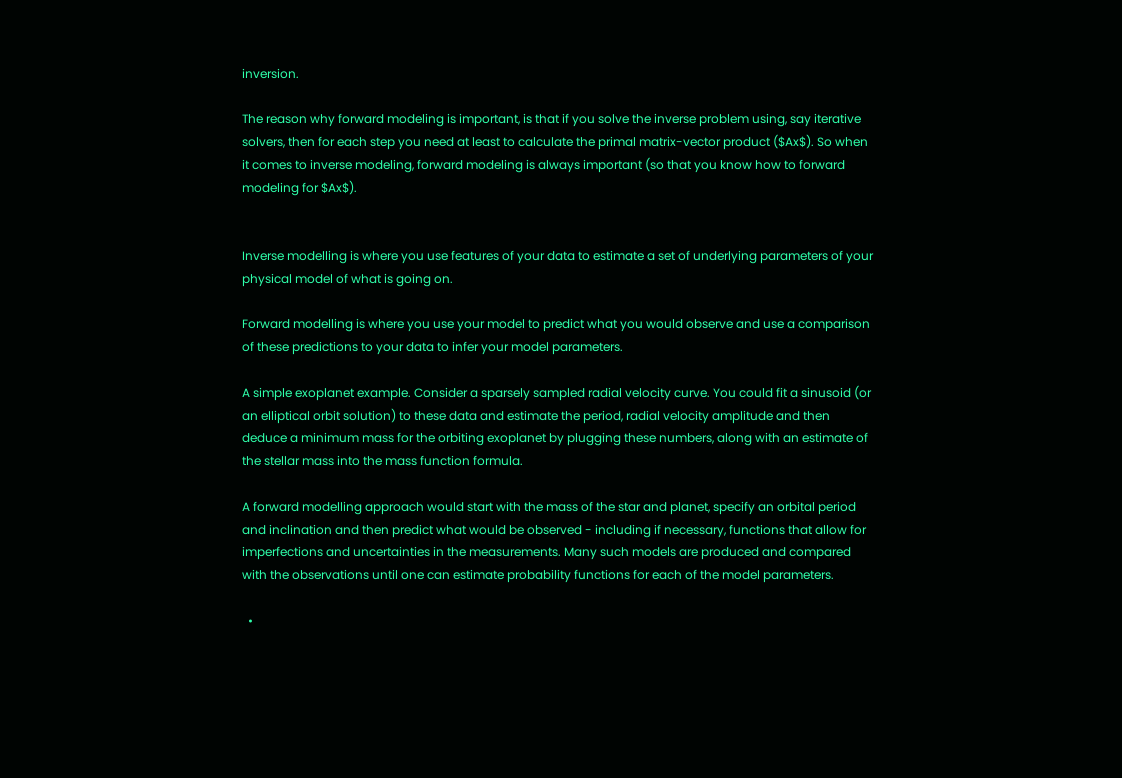inversion.

The reason why forward modeling is important, is that if you solve the inverse problem using, say iterative solvers, then for each step you need at least to calculate the primal matrix-vector product ($Ax$). So when it comes to inverse modeling, forward modeling is always important (so that you know how to forward modeling for $Ax$).


Inverse modelling is where you use features of your data to estimate a set of underlying parameters of your physical model of what is going on.

Forward modelling is where you use your model to predict what you would observe and use a comparison of these predictions to your data to infer your model parameters.

A simple exoplanet example. Consider a sparsely sampled radial velocity curve. You could fit a sinusoid (or an elliptical orbit solution) to these data and estimate the period, radial velocity amplitude and then deduce a minimum mass for the orbiting exoplanet by plugging these numbers, along with an estimate of the stellar mass into the mass function formula.

A forward modelling approach would start with the mass of the star and planet, specify an orbital period and inclination and then predict what would be observed - including if necessary, functions that allow for imperfections and uncertainties in the measurements. Many such models are produced and compared with the observations until one can estimate probability functions for each of the model parameters.

  •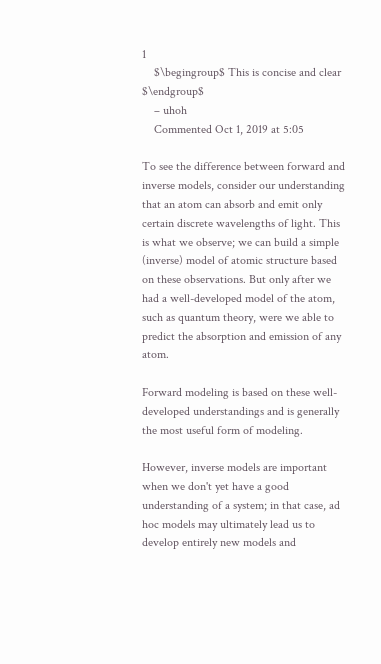1
    $\begingroup$ This is concise and clear $\endgroup$
    – uhoh
    Commented Oct 1, 2019 at 5:05

To see the difference between forward and inverse models, consider our understanding that an atom can absorb and emit only certain discrete wavelengths of light. This is what we observe; we can build a simple (inverse) model of atomic structure based on these observations. But only after we had a well-developed model of the atom, such as quantum theory, were we able to predict the absorption and emission of any atom.

Forward modeling is based on these well-developed understandings and is generally the most useful form of modeling.

However, inverse models are important when we don't yet have a good understanding of a system; in that case, ad hoc models may ultimately lead us to develop entirely new models and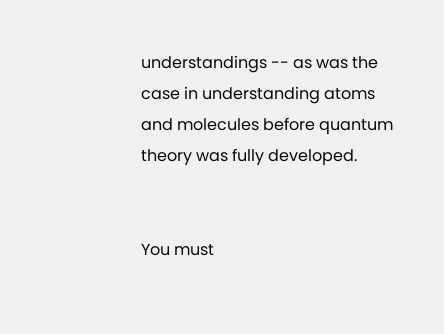understandings -- as was the case in understanding atoms and molecules before quantum theory was fully developed.


You must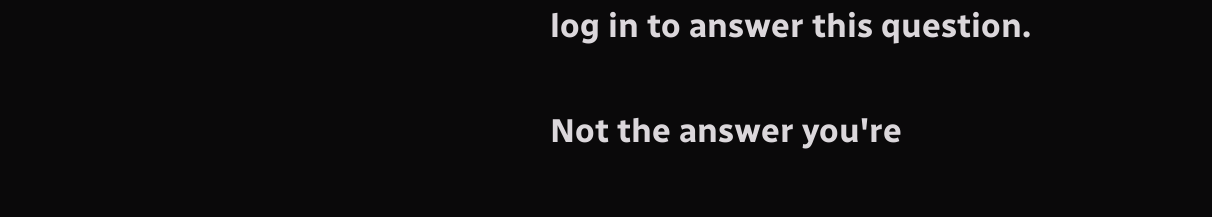log in to answer this question.

Not the answer you're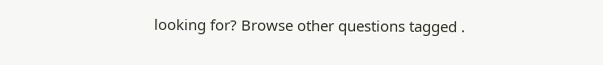looking for? Browse other questions tagged .